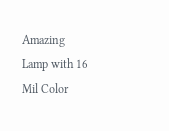Amazing Lamp with 16 Mil Color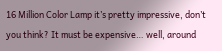16 Million Color Lamp it’s pretty impressive, don’t you think? It must be expensive… well, around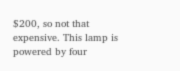$200, so not that expensive. This lamp is powered by four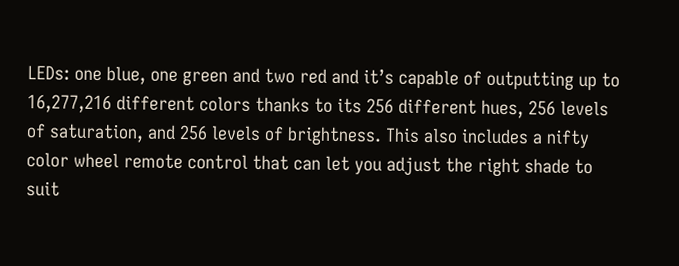LEDs: one blue, one green and two red and it’s capable of outputting up to 16,277,216 different colors thanks to its 256 different hues, 256 levels of saturation, and 256 levels of brightness. This also includes a nifty color wheel remote control that can let you adjust the right shade to suit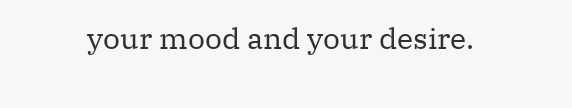your mood and your desire.